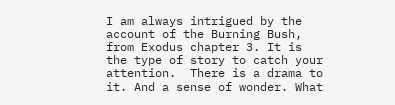I am always intrigued by the account of the Burning Bush, from Exodus chapter 3. It is the type of story to catch your attention.  There is a drama to it. And a sense of wonder. What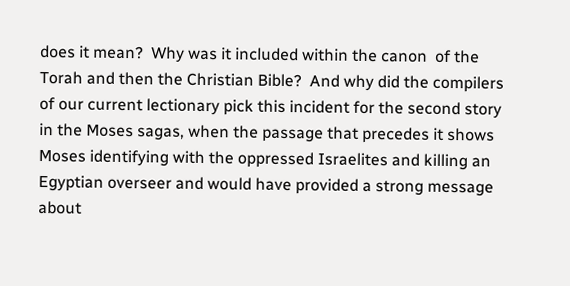does it mean?  Why was it included within the canon  of the Torah and then the Christian Bible?  And why did the compilers of our current lectionary pick this incident for the second story in the Moses sagas, when the passage that precedes it shows Moses identifying with the oppressed Israelites and killing an Egyptian overseer and would have provided a strong message about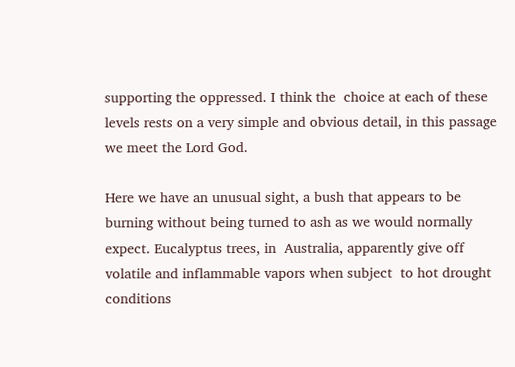supporting the oppressed. I think the  choice at each of these levels rests on a very simple and obvious detail, in this passage we meet the Lord God.

Here we have an unusual sight, a bush that appears to be burning without being turned to ash as we would normally expect. Eucalyptus trees, in  Australia, apparently give off volatile and inflammable vapors when subject  to hot drought conditions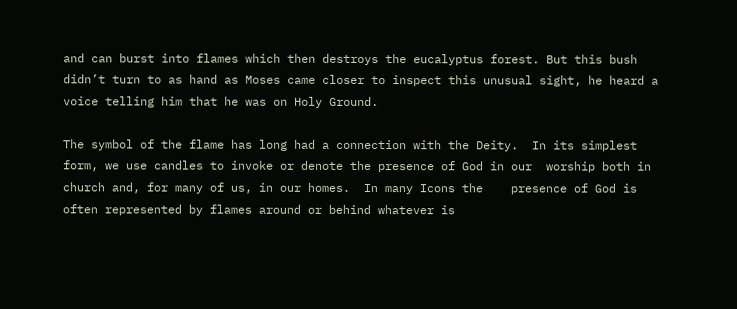and can burst into flames which then destroys the eucalyptus forest. But this bush didn’t turn to as hand as Moses came closer to inspect this unusual sight, he heard a voice telling him that he was on Holy Ground.

The symbol of the flame has long had a connection with the Deity.  In its simplest form, we use candles to invoke or denote the presence of God in our  worship both in church and, for many of us, in our homes.  In many Icons the    presence of God is often represented by flames around or behind whatever is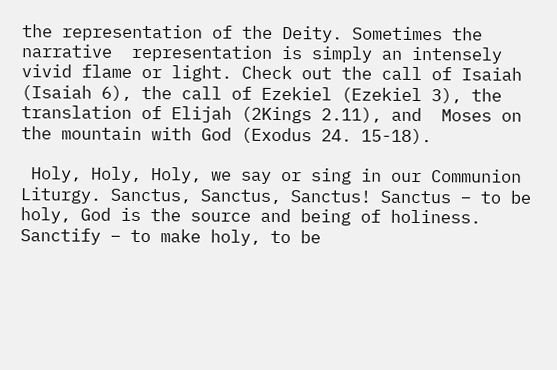the representation of the Deity. Sometimes the narrative  representation is simply an intensely vivid flame or light. Check out the call of Isaiah (Isaiah 6), the call of Ezekiel (Ezekiel 3), the translation of Elijah (2Kings 2.11), and  Moses on the mountain with God (Exodus 24. 15-18).

 Holy, Holy, Holy, we say or sing in our Communion Liturgy. Sanctus, Sanctus, Sanctus! Sanctus – to be holy, God is the source and being of holiness. Sanctify – to make holy, to be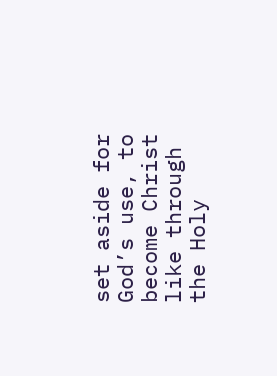set aside for God’s use, to become Christ like through  the Holy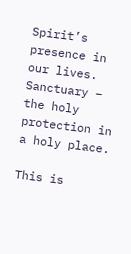Spirit’s presence in our lives. Sanctuary – the holy protection in a holy place.

This is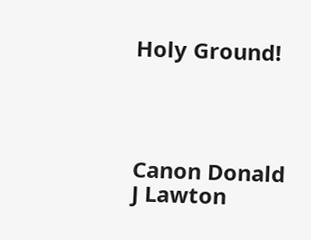Holy Ground!




Canon Donald J Lawton